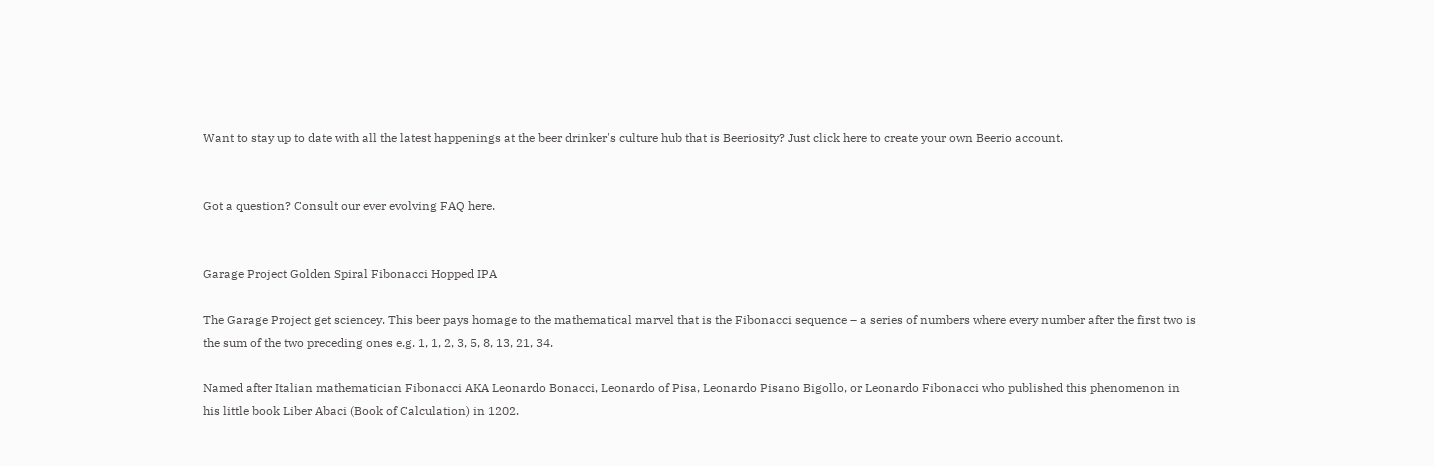Want to stay up to date with all the latest happenings at the beer drinker's culture hub that is Beeriosity? Just click here to create your own Beerio account.


Got a question? Consult our ever evolving FAQ here.


Garage Project Golden Spiral Fibonacci Hopped IPA

The Garage Project get sciencey. This beer pays homage to the mathematical marvel that is the Fibonacci sequence – a series of numbers where every number after the first two is the sum of the two preceding ones e.g. 1, 1, 2, 3, 5, 8, 13, 21, 34.

Named after Italian mathematician Fibonacci AKA Leonardo Bonacci, Leonardo of Pisa, Leonardo Pisano Bigollo, or Leonardo Fibonacci who published this phenomenon in his little book Liber Abaci (Book of Calculation) in 1202.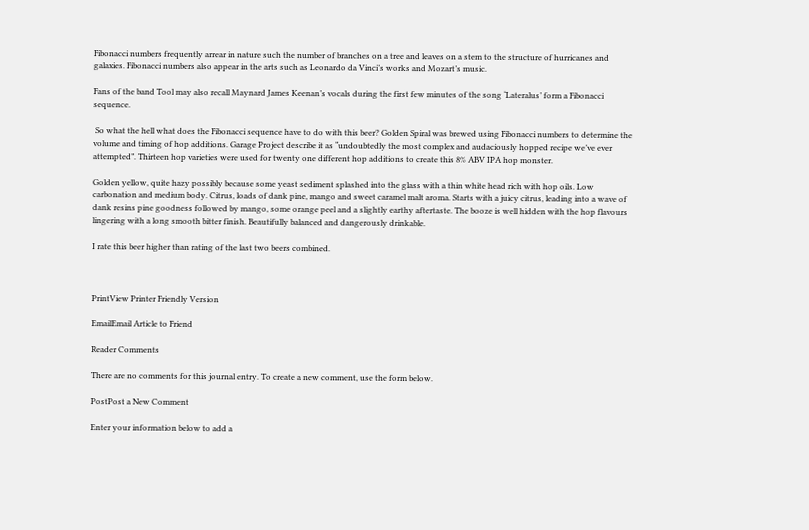Fibonacci numbers frequently arrear in nature such the number of branches on a tree and leaves on a stem to the structure of hurricanes and galaxies. Fibonacci numbers also appear in the arts such as Leonardo da Vinci’s works and Mozart’s music.

Fans of the band Tool may also recall Maynard James Keenan’s vocals during the first few minutes of the song ‘Lateralus’ form a Fibonacci sequence.

 So what the hell what does the Fibonacci sequence have to do with this beer? Golden Spiral was brewed using Fibonacci numbers to determine the volume and timing of hop additions. Garage Project describe it as “undoubtedly the most complex and audaciously hopped recipe we’ve ever attempted”. Thirteen hop varieties were used for twenty one different hop additions to create this 8% ABV IPA hop monster.

Golden yellow, quite hazy possibly because some yeast sediment splashed into the glass with a thin white head rich with hop oils. Low carbonation and medium body. Citrus, loads of dank pine, mango and sweet caramel malt aroma. Starts with a juicy citrus, leading into a wave of dank resins pine goodness followed by mango, some orange peel and a slightly earthy aftertaste. The booze is well hidden with the hop flavours lingering with a long smooth bitter finish. Beautifully balanced and dangerously drinkable.

I rate this beer higher than rating of the last two beers combined.



PrintView Printer Friendly Version

EmailEmail Article to Friend

Reader Comments

There are no comments for this journal entry. To create a new comment, use the form below.

PostPost a New Comment

Enter your information below to add a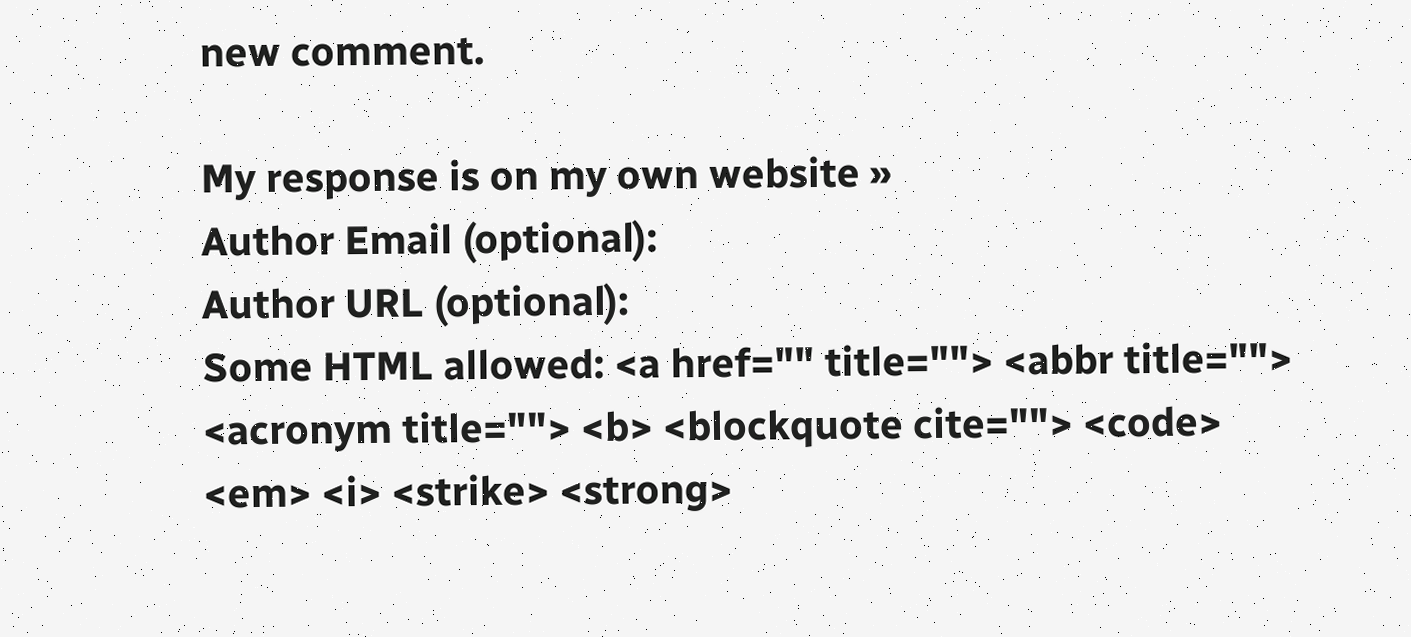new comment.

My response is on my own website »
Author Email (optional):
Author URL (optional):
Some HTML allowed: <a href="" title=""> <abbr title=""> <acronym title=""> <b> <blockquote cite=""> <code> <em> <i> <strike> <strong>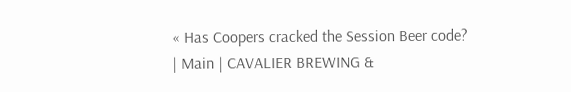« Has Coopers cracked the Session Beer code? | Main | CAVALIER BREWING &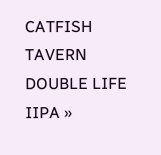CATFISH TAVERN DOUBLE LIFE IIPA »